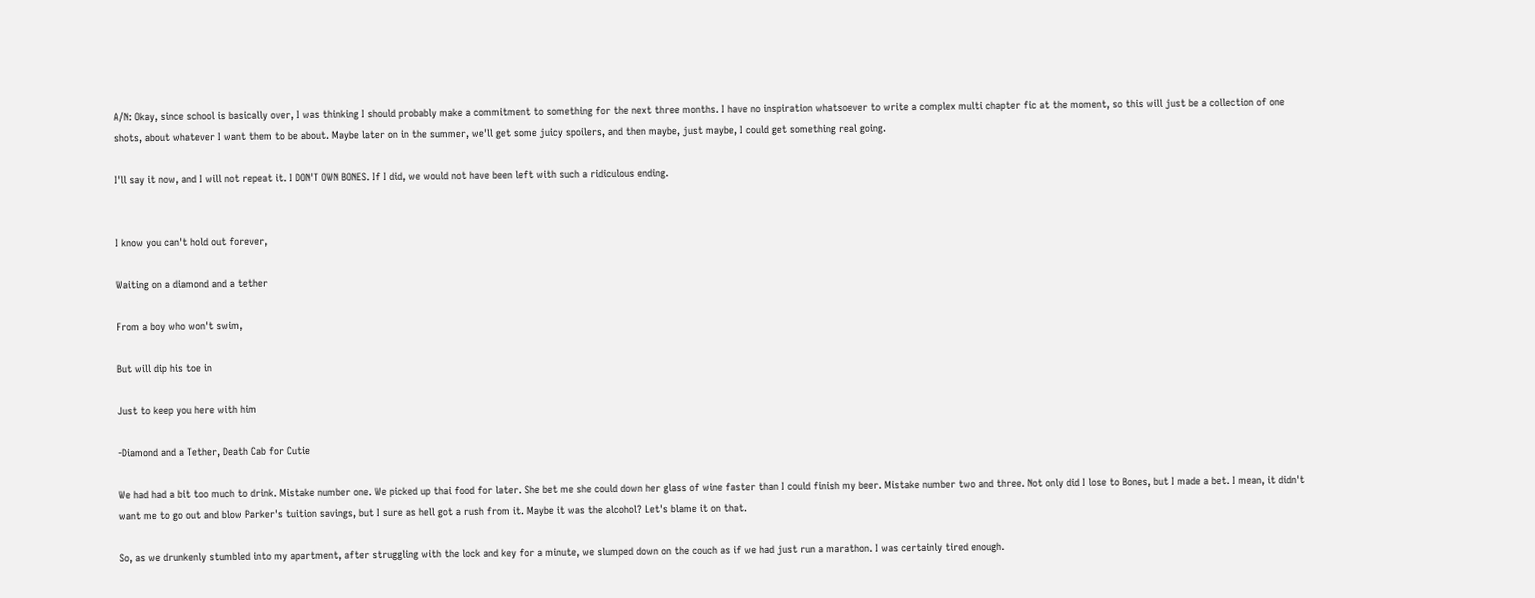A/N: Okay, since school is basically over, I was thinking I should probably make a commitment to something for the next three months. I have no inspiration whatsoever to write a complex multi chapter fic at the moment, so this will just be a collection of one shots, about whatever I want them to be about. Maybe later on in the summer, we'll get some juicy spoilers, and then maybe, just maybe, I could get something real going.

I'll say it now, and I will not repeat it. I DON'T OWN BONES. If I did, we would not have been left with such a ridiculous ending.


I know you can't hold out forever,

Waiting on a diamond and a tether

From a boy who won't swim,

But will dip his toe in

Just to keep you here with him

-Diamond and a Tether, Death Cab for Cutie

We had had a bit too much to drink. Mistake number one. We picked up thai food for later. She bet me she could down her glass of wine faster than I could finish my beer. Mistake number two and three. Not only did I lose to Bones, but I made a bet. I mean, it didn't want me to go out and blow Parker's tuition savings, but I sure as hell got a rush from it. Maybe it was the alcohol? Let's blame it on that.

So, as we drunkenly stumbled into my apartment, after struggling with the lock and key for a minute, we slumped down on the couch as if we had just run a marathon. I was certainly tired enough.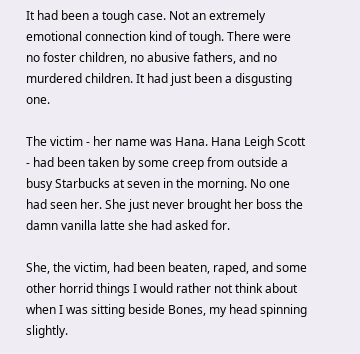It had been a tough case. Not an extremely emotional connection kind of tough. There were no foster children, no abusive fathers, and no murdered children. It had just been a disgusting one.

The victim - her name was Hana. Hana Leigh Scott - had been taken by some creep from outside a busy Starbucks at seven in the morning. No one had seen her. She just never brought her boss the damn vanilla latte she had asked for.

She, the victim, had been beaten, raped, and some other horrid things I would rather not think about when I was sitting beside Bones, my head spinning slightly.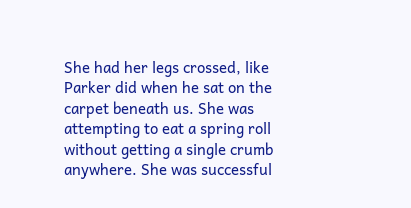She had her legs crossed, like Parker did when he sat on the carpet beneath us. She was attempting to eat a spring roll without getting a single crumb anywhere. She was successful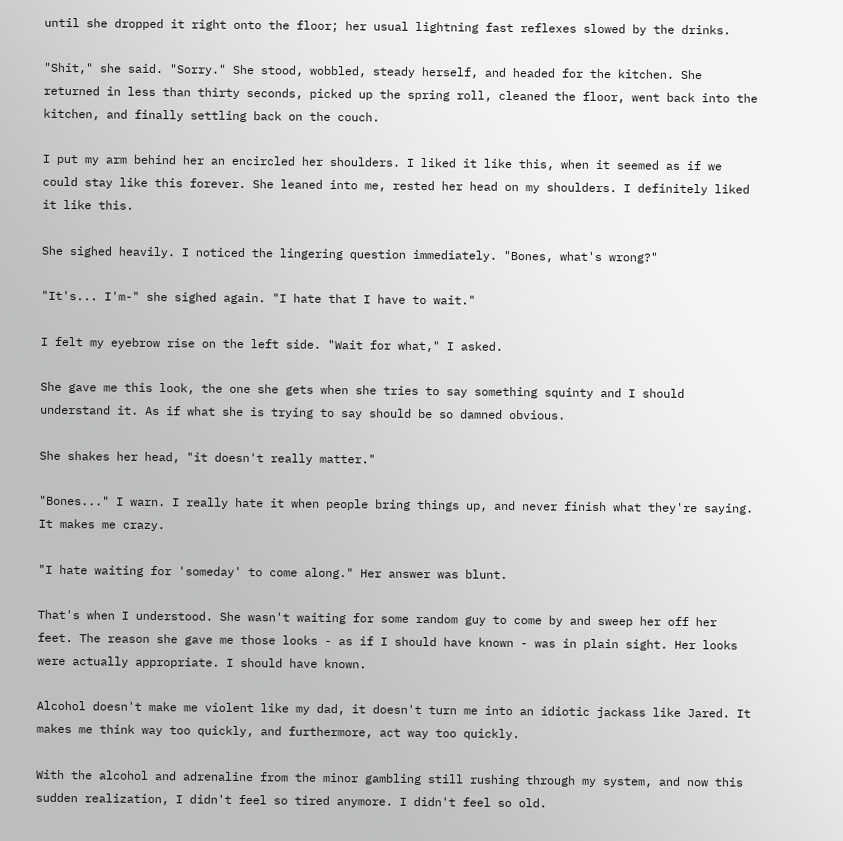until she dropped it right onto the floor; her usual lightning fast reflexes slowed by the drinks.

"Shit," she said. "Sorry." She stood, wobbled, steady herself, and headed for the kitchen. She returned in less than thirty seconds, picked up the spring roll, cleaned the floor, went back into the kitchen, and finally settling back on the couch.

I put my arm behind her an encircled her shoulders. I liked it like this, when it seemed as if we could stay like this forever. She leaned into me, rested her head on my shoulders. I definitely liked it like this.

She sighed heavily. I noticed the lingering question immediately. "Bones, what's wrong?"

"It's... I'm-" she sighed again. "I hate that I have to wait."

I felt my eyebrow rise on the left side. "Wait for what," I asked.

She gave me this look, the one she gets when she tries to say something squinty and I should understand it. As if what she is trying to say should be so damned obvious.

She shakes her head, "it doesn't really matter."

"Bones..." I warn. I really hate it when people bring things up, and never finish what they're saying. It makes me crazy.

"I hate waiting for 'someday' to come along." Her answer was blunt.

That's when I understood. She wasn't waiting for some random guy to come by and sweep her off her feet. The reason she gave me those looks - as if I should have known - was in plain sight. Her looks were actually appropriate. I should have known.

Alcohol doesn't make me violent like my dad, it doesn't turn me into an idiotic jackass like Jared. It makes me think way too quickly, and furthermore, act way too quickly.

With the alcohol and adrenaline from the minor gambling still rushing through my system, and now this sudden realization, I didn't feel so tired anymore. I didn't feel so old.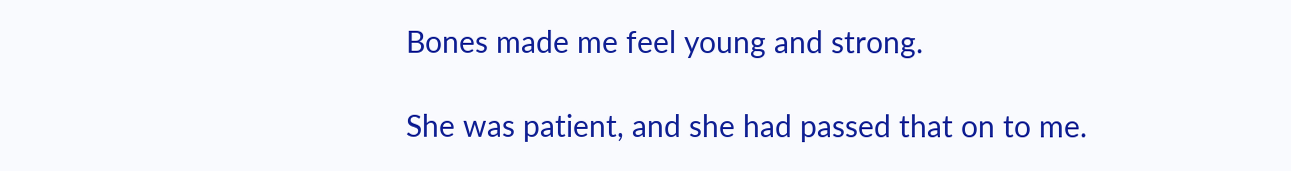Bones made me feel young and strong.

She was patient, and she had passed that on to me.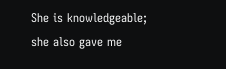She is knowledgeable; she also gave me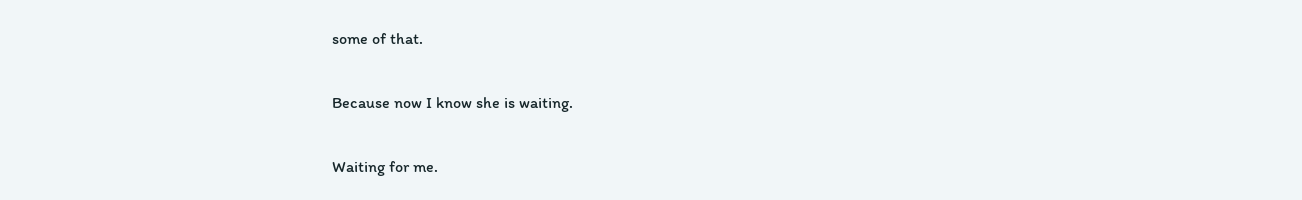some of that.

Because now I know she is waiting.

Waiting for me.